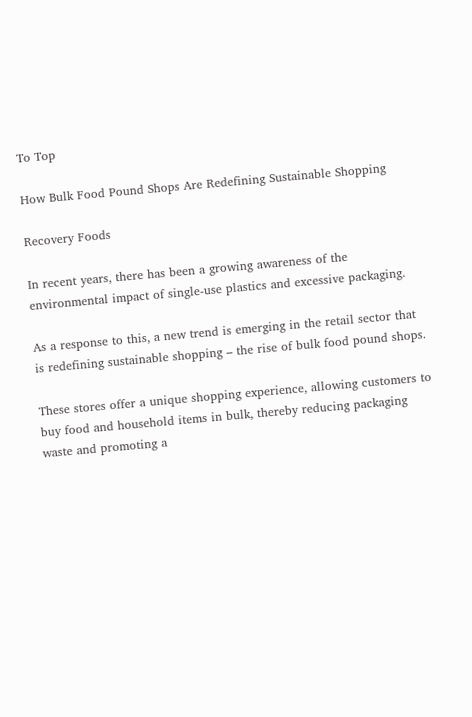To Top

How Bulk Food Pound Shops Are Redefining Sustainable Shopping

Recovery Foods

In recent years, there has been a growing awareness of the environmental impact of single-use plastics and excessive packaging.

As a response to this, a new trend is emerging in the retail sector that is redefining sustainable shopping – the rise of bulk food pound shops.

These stores offer a unique shopping experience, allowing customers to buy food and household items in bulk, thereby reducing packaging waste and promoting a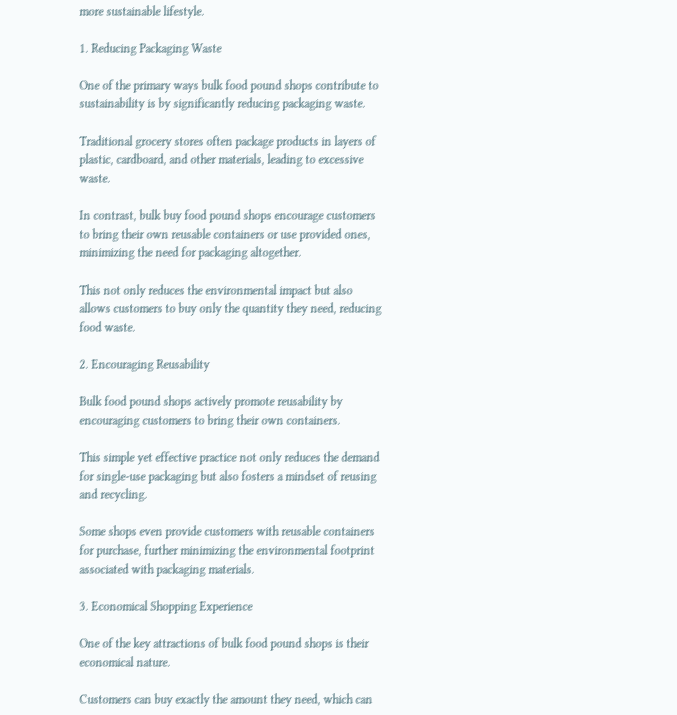more sustainable lifestyle.

1. Reducing Packaging Waste

One of the primary ways bulk food pound shops contribute to sustainability is by significantly reducing packaging waste.

Traditional grocery stores often package products in layers of plastic, cardboard, and other materials, leading to excessive waste.

In contrast, bulk buy food pound shops encourage customers to bring their own reusable containers or use provided ones, minimizing the need for packaging altogether.

This not only reduces the environmental impact but also allows customers to buy only the quantity they need, reducing food waste.

2. Encouraging Reusability

Bulk food pound shops actively promote reusability by encouraging customers to bring their own containers.

This simple yet effective practice not only reduces the demand for single-use packaging but also fosters a mindset of reusing and recycling.

Some shops even provide customers with reusable containers for purchase, further minimizing the environmental footprint associated with packaging materials.

3. Economical Shopping Experience

One of the key attractions of bulk food pound shops is their economical nature.

Customers can buy exactly the amount they need, which can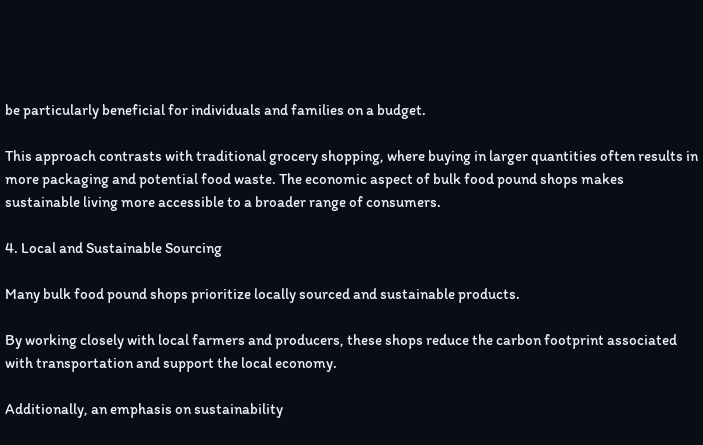be particularly beneficial for individuals and families on a budget.

This approach contrasts with traditional grocery shopping, where buying in larger quantities often results in more packaging and potential food waste. The economic aspect of bulk food pound shops makes sustainable living more accessible to a broader range of consumers.

4. Local and Sustainable Sourcing

Many bulk food pound shops prioritize locally sourced and sustainable products.

By working closely with local farmers and producers, these shops reduce the carbon footprint associated with transportation and support the local economy.

Additionally, an emphasis on sustainability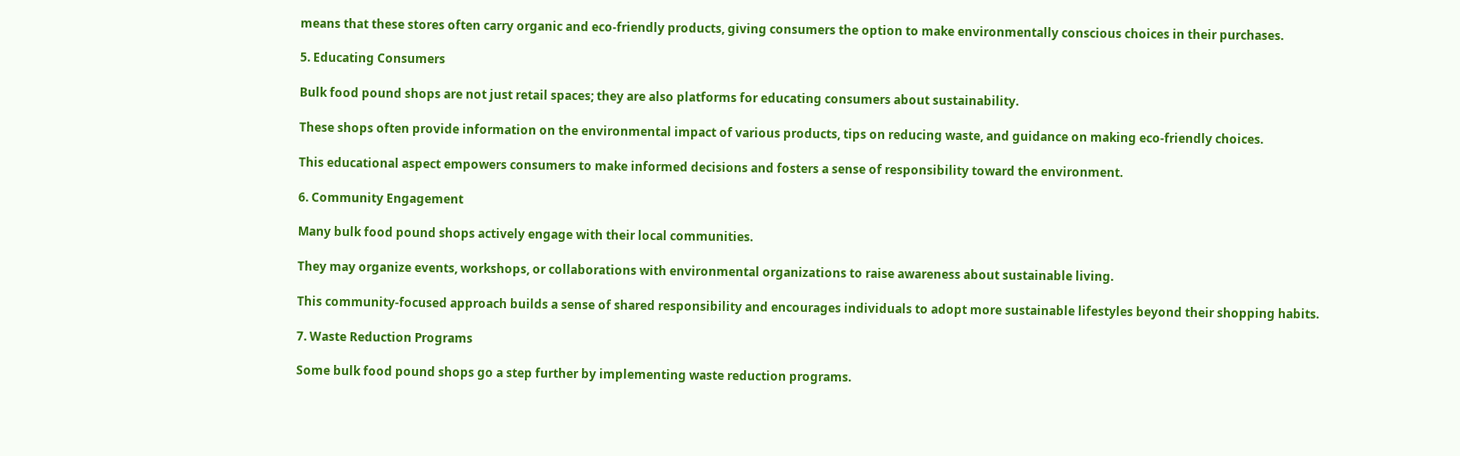means that these stores often carry organic and eco-friendly products, giving consumers the option to make environmentally conscious choices in their purchases.

5. Educating Consumers

Bulk food pound shops are not just retail spaces; they are also platforms for educating consumers about sustainability.

These shops often provide information on the environmental impact of various products, tips on reducing waste, and guidance on making eco-friendly choices.

This educational aspect empowers consumers to make informed decisions and fosters a sense of responsibility toward the environment.

6. Community Engagement

Many bulk food pound shops actively engage with their local communities.

They may organize events, workshops, or collaborations with environmental organizations to raise awareness about sustainable living.

This community-focused approach builds a sense of shared responsibility and encourages individuals to adopt more sustainable lifestyles beyond their shopping habits.

7. Waste Reduction Programs

Some bulk food pound shops go a step further by implementing waste reduction programs.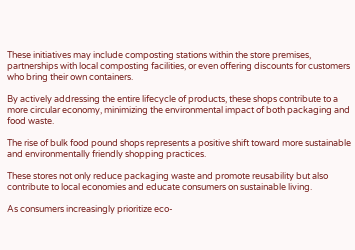These initiatives may include composting stations within the store premises, partnerships with local composting facilities, or even offering discounts for customers who bring their own containers.

By actively addressing the entire lifecycle of products, these shops contribute to a more circular economy, minimizing the environmental impact of both packaging and food waste.

The rise of bulk food pound shops represents a positive shift toward more sustainable and environmentally friendly shopping practices.

These stores not only reduce packaging waste and promote reusability but also contribute to local economies and educate consumers on sustainable living.

As consumers increasingly prioritize eco-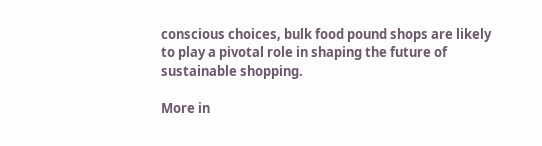conscious choices, bulk food pound shops are likely to play a pivotal role in shaping the future of sustainable shopping.

More in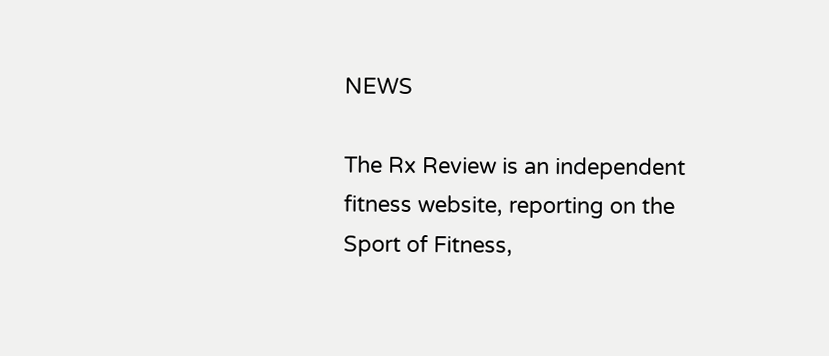NEWS

The Rx Review is an independent fitness website, reporting on the Sport of Fitness,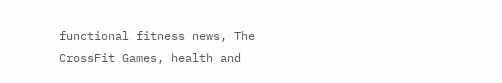functional fitness news, The CrossFit Games, health and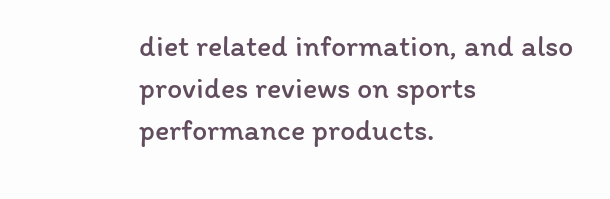diet related information, and also provides reviews on sports performance products.